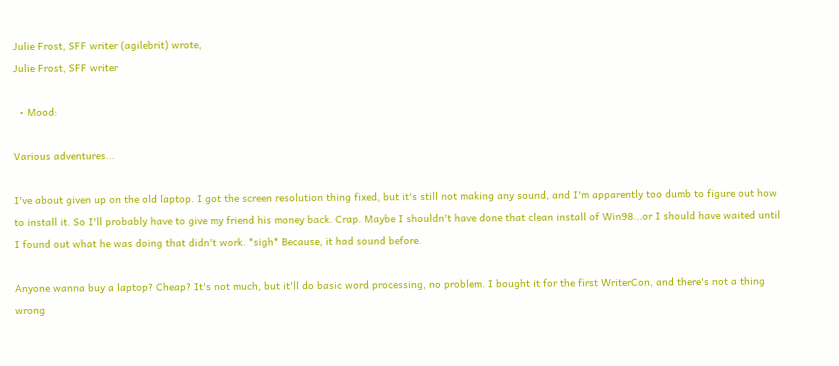Julie Frost, SFF writer (agilebrit) wrote,
Julie Frost, SFF writer

  • Mood:

Various adventures...

I've about given up on the old laptop. I got the screen resolution thing fixed, but it's still not making any sound, and I'm apparently too dumb to figure out how to install it. So I'll probably have to give my friend his money back. Crap. Maybe I shouldn't have done that clean install of Win98...or I should have waited until I found out what he was doing that didn't work. *sigh* Because, it had sound before.

Anyone wanna buy a laptop? Cheap? It's not much, but it'll do basic word processing, no problem. I bought it for the first WriterCon, and there's not a thing wrong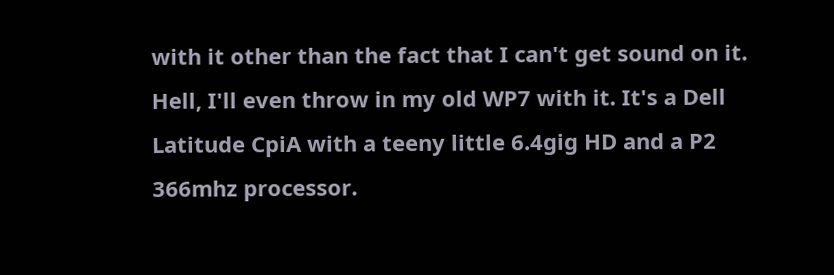with it other than the fact that I can't get sound on it. Hell, I'll even throw in my old WP7 with it. It's a Dell Latitude CpiA with a teeny little 6.4gig HD and a P2 366mhz processor.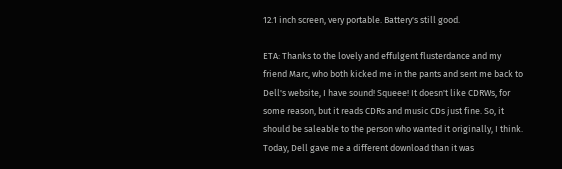12.1 inch screen, very portable. Battery's still good.

ETA: Thanks to the lovely and effulgent flusterdance and my friend Marc, who both kicked me in the pants and sent me back to Dell's website, I have sound! Squeee! It doesn't like CDRWs, for some reason, but it reads CDRs and music CDs just fine. So, it should be saleable to the person who wanted it originally, I think. Today, Dell gave me a different download than it was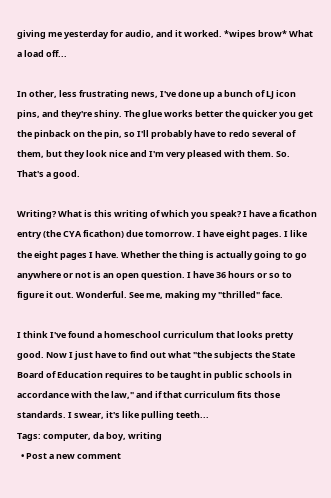giving me yesterday for audio, and it worked. *wipes brow* What a load off...

In other, less frustrating news, I've done up a bunch of LJ icon pins, and they're shiny. The glue works better the quicker you get the pinback on the pin, so I'll probably have to redo several of them, but they look nice and I'm very pleased with them. So. That's a good.

Writing? What is this writing of which you speak? I have a ficathon entry (the CYA ficathon) due tomorrow. I have eight pages. I like the eight pages I have. Whether the thing is actually going to go anywhere or not is an open question. I have 36 hours or so to figure it out. Wonderful. See me, making my "thrilled" face.

I think I've found a homeschool curriculum that looks pretty good. Now I just have to find out what "the subjects the State Board of Education requires to be taught in public schools in accordance with the law," and if that curriculum fits those standards. I swear, it's like pulling teeth...
Tags: computer, da boy, writing
  • Post a new comment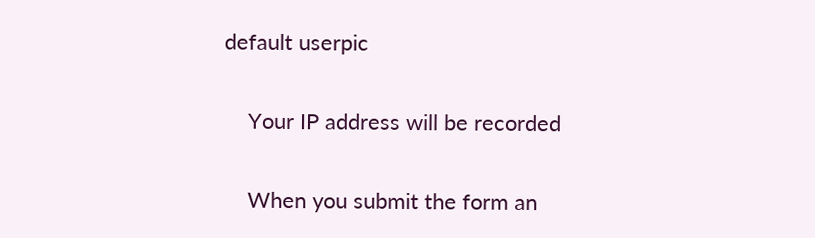default userpic

    Your IP address will be recorded

    When you submit the form an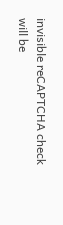invisible reCAPTCHA check will be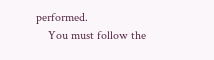performed.
    You must follow the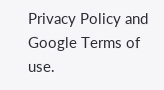Privacy Policy and Google Terms of use.